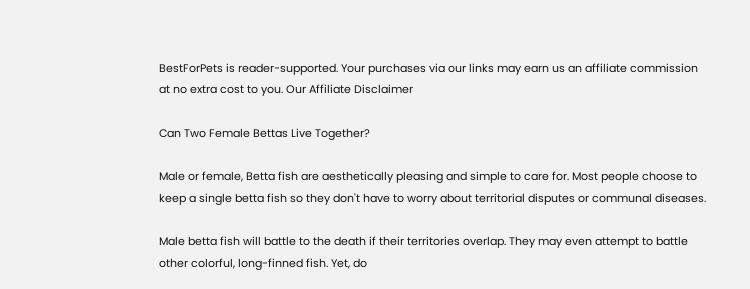BestForPets is reader-supported. Your purchases via our links may earn us an affiliate commission at no extra cost to you. Our Affiliate Disclaimer

Can Two Female Bettas Live Together?

Male or female, Betta fish are aesthetically pleasing and simple to care for. Most people choose to keep a single betta fish so they don't have to worry about territorial disputes or communal diseases.

Male betta fish will battle to the death if their territories overlap. They may even attempt to battle other colorful, long-finned fish. Yet, do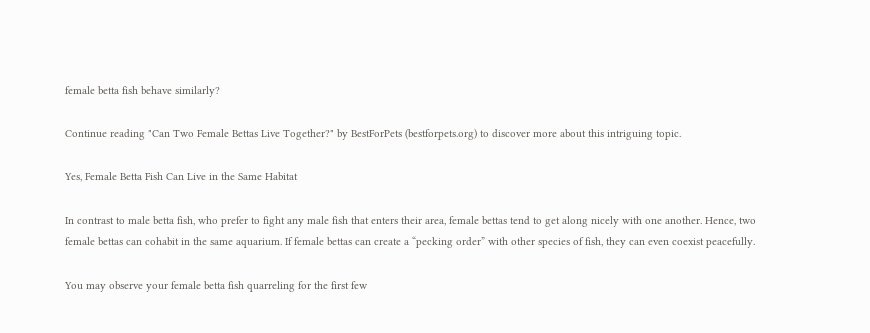female betta fish behave similarly?

Continue reading "Can Two Female Bettas Live Together?" by BestForPets (bestforpets.org) to discover more about this intriguing topic.

Yes, Female Betta Fish Can Live in the Same Habitat

In contrast to male betta fish, who prefer to fight any male fish that enters their area, female bettas tend to get along nicely with one another. Hence, two female bettas can cohabit in the same aquarium. If female bettas can create a “pecking order” with other species of fish, they can even coexist peacefully.

You may observe your female betta fish quarreling for the first few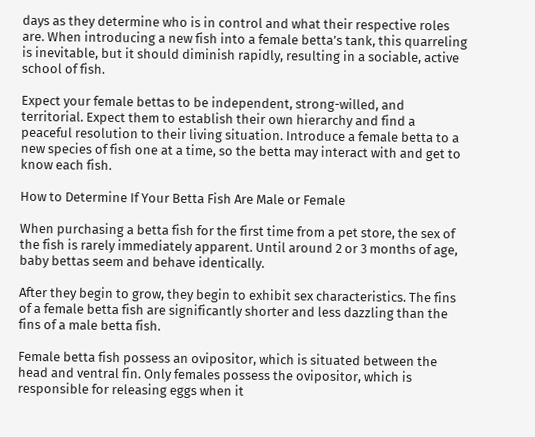days as they determine who is in control and what their respective roles are. When introducing a new fish into a female betta’s tank, this quarreling is inevitable, but it should diminish rapidly, resulting in a sociable, active school of fish.

Expect your female bettas to be independent, strong-willed, and territorial. Expect them to establish their own hierarchy and find a peaceful resolution to their living situation. Introduce a female betta to a new species of fish one at a time, so the betta may interact with and get to know each fish.

How to Determine If Your Betta Fish Are Male or Female

When purchasing a betta fish for the first time from a pet store, the sex of the fish is rarely immediately apparent. Until around 2 or 3 months of age, baby bettas seem and behave identically.

After they begin to grow, they begin to exhibit sex characteristics. The fins of a female betta fish are significantly shorter and less dazzling than the fins of a male betta fish.

Female betta fish possess an ovipositor, which is situated between the head and ventral fin. Only females possess the ovipositor, which is responsible for releasing eggs when it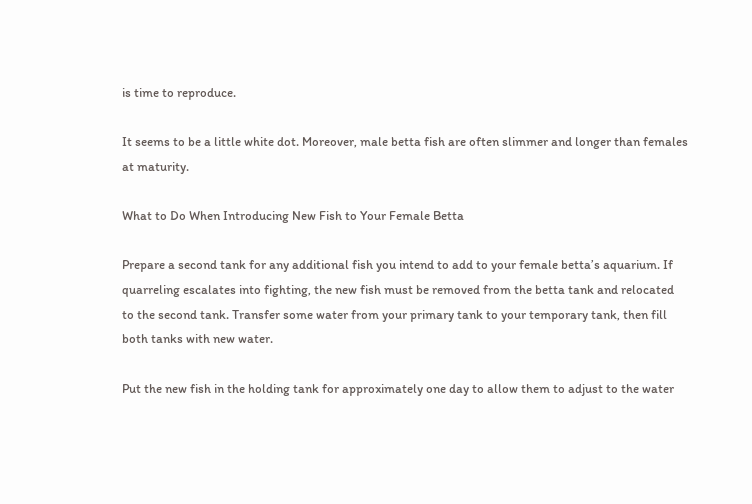is time to reproduce.

It seems to be a little white dot. Moreover, male betta fish are often slimmer and longer than females at maturity.

What to Do When Introducing New Fish to Your Female Betta

Prepare a second tank for any additional fish you intend to add to your female betta’s aquarium. If quarreling escalates into fighting, the new fish must be removed from the betta tank and relocated to the second tank. Transfer some water from your primary tank to your temporary tank, then fill both tanks with new water.

Put the new fish in the holding tank for approximately one day to allow them to adjust to the water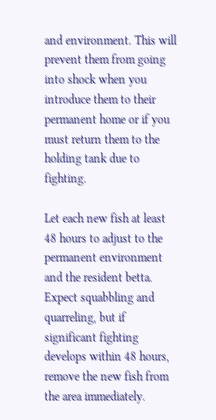and environment. This will prevent them from going into shock when you introduce them to their permanent home or if you must return them to the holding tank due to fighting.

Let each new fish at least 48 hours to adjust to the permanent environment and the resident betta. Expect squabbling and quarreling, but if significant fighting develops within 48 hours, remove the new fish from the area immediately.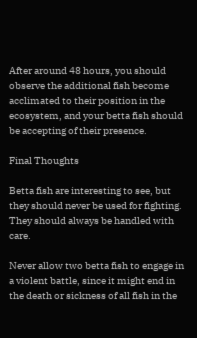After around 48 hours, you should observe the additional fish become acclimated to their position in the ecosystem, and your betta fish should be accepting of their presence.

Final Thoughts

Betta fish are interesting to see, but they should never be used for fighting. They should always be handled with care.

Never allow two betta fish to engage in a violent battle, since it might end in the death or sickness of all fish in the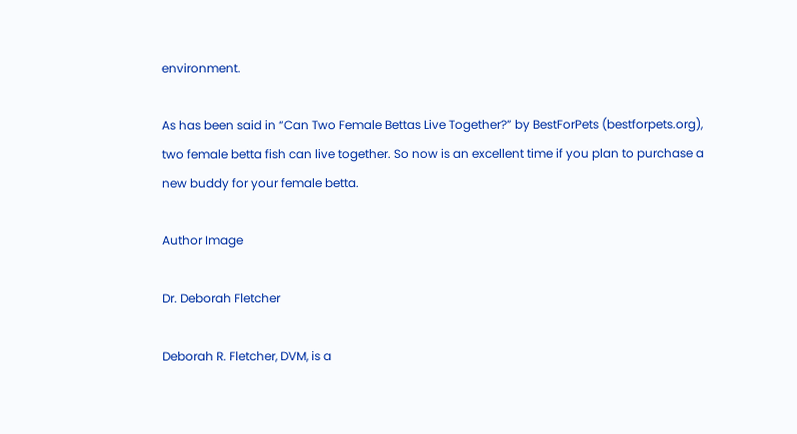environment.

As has been said in “Can Two Female Bettas Live Together?” by BestForPets (bestforpets.org), two female betta fish can live together. So now is an excellent time if you plan to purchase a new buddy for your female betta.

Author Image

Dr. Deborah Fletcher

Deborah R. Fletcher, DVM, is a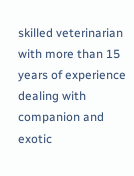skilled veterinarian with more than 15 years of experience dealing with companion and exotic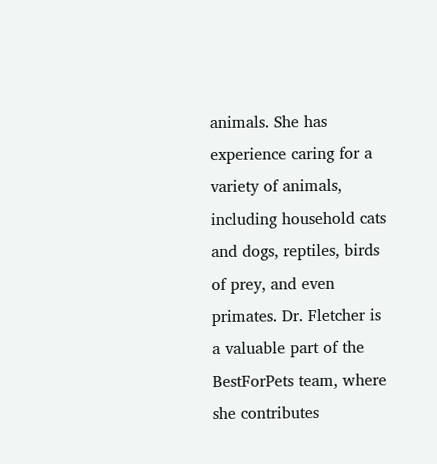animals. She has experience caring for a variety of animals, including household cats and dogs, reptiles, birds of prey, and even primates. Dr. Fletcher is a valuable part of the BestForPets team, where she contributes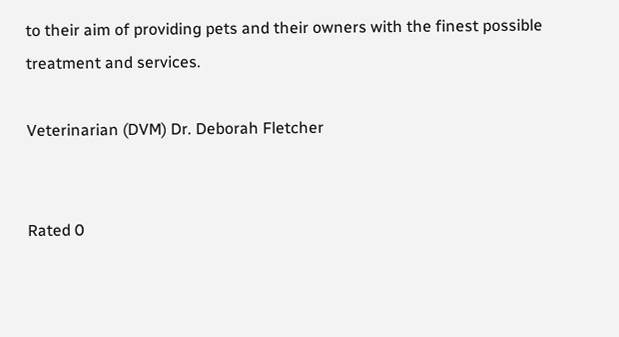to their aim of providing pets and their owners with the finest possible treatment and services.

Veterinarian (DVM) Dr. Deborah Fletcher


Rated 0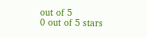out of 5
0 out of 5 stars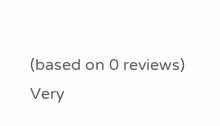(based on 0 reviews)
Very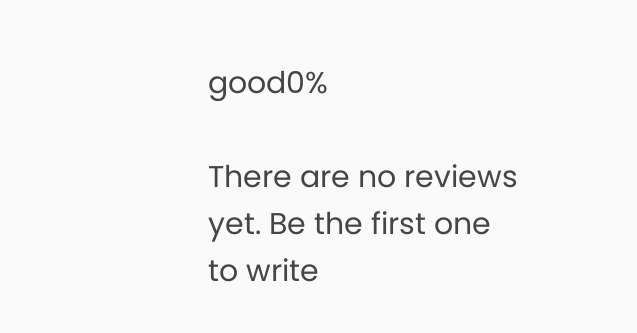good0%

There are no reviews yet. Be the first one to write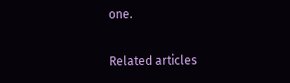one.

Related articles